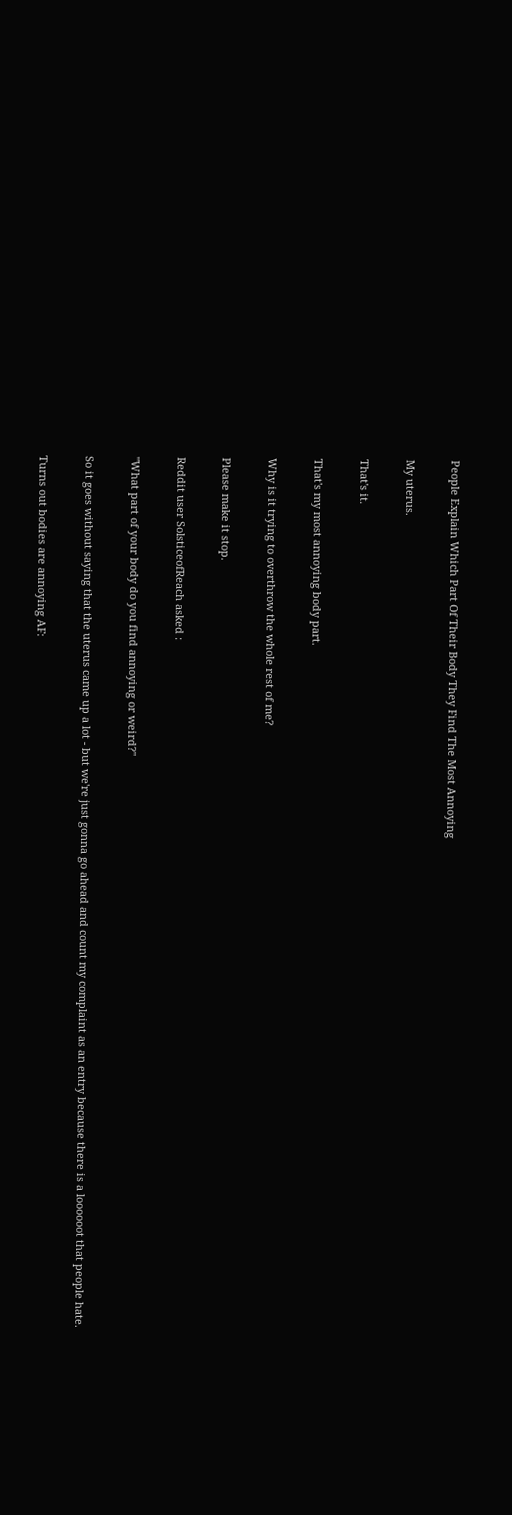People Explain Which Part Of Their Body They Find The Most Annoying

My uterus.

That's it.

That's my most annoying body part.

Why is it trying to overthrow the whole rest of me?

Please make it stop.

Reddit user SolsticeofReach asked :

"What part of your body do you find annoying or weird?"

So it goes without saying that the uterus came up a lot - but we're just gonna go ahead and count my complaint as an entry because there is a loooooot that people hate.

Turns out bodies are annoying AF: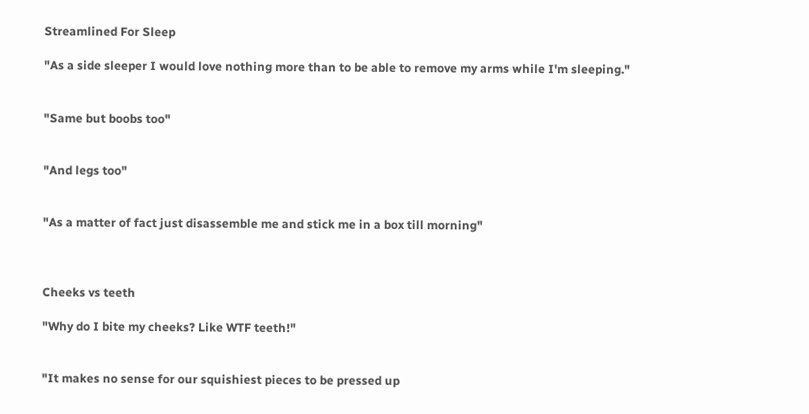Streamlined For Sleep

"As a side sleeper I would love nothing more than to be able to remove my arms while I'm sleeping."


"Same but boobs too"


"And legs too"


"As a matter of fact just disassemble me and stick me in a box till morning"



Cheeks vs teeth

"Why do I bite my cheeks? Like WTF teeth!"


"It makes no sense for our squishiest pieces to be pressed up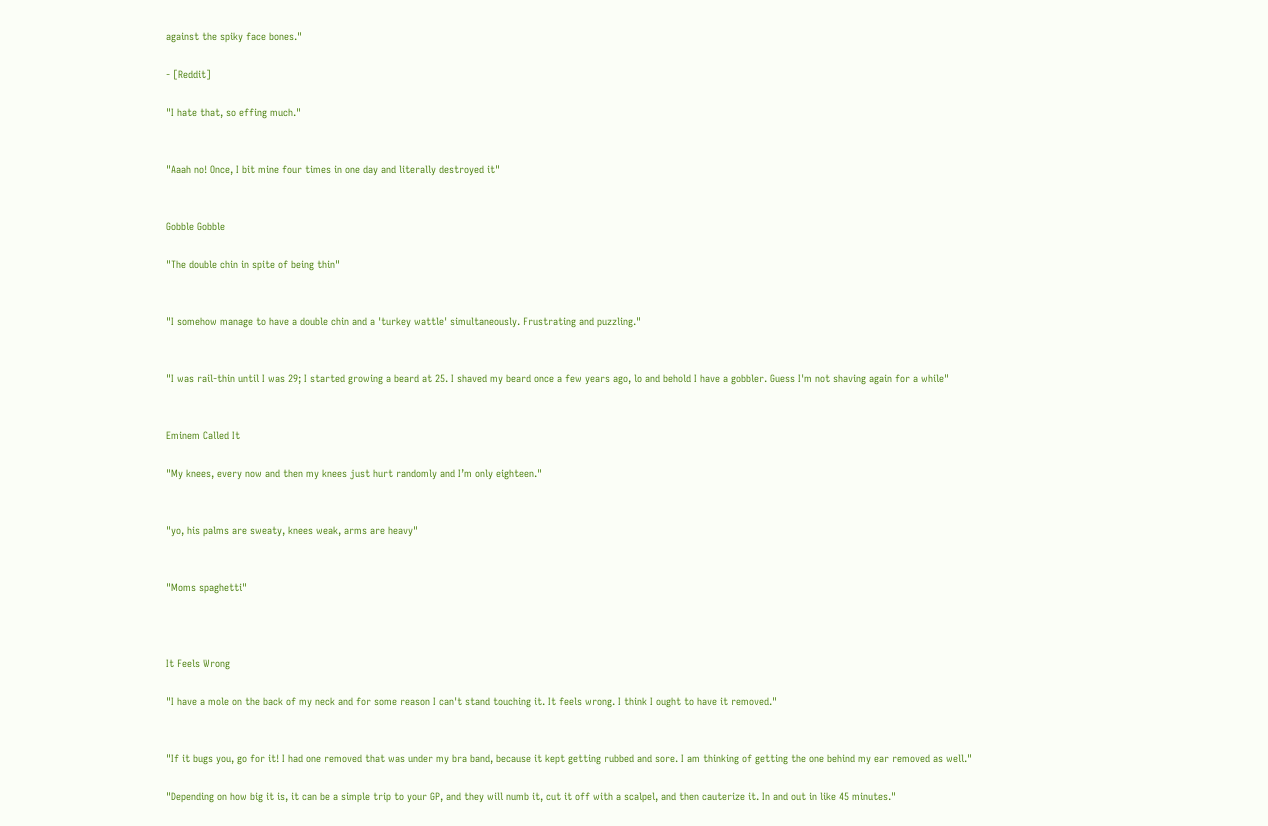against the spiky face bones."

- [Reddit]

"I hate that, so effing much."


"Aaah no! Once, I bit mine four times in one day and literally destroyed it"


Gobble Gobble

"The double chin in spite of being thin"


"I somehow manage to have a double chin and a 'turkey wattle' simultaneously. Frustrating and puzzling."


"I was rail-thin until I was 29; I started growing a beard at 25. I shaved my beard once a few years ago, lo and behold I have a gobbler. Guess I'm not shaving again for a while"


Eminem Called It

"My knees, every now and then my knees just hurt randomly and I’m only eighteen."


"yo, his palms are sweaty, knees weak, arms are heavy"


"Moms spaghetti"



It Feels Wrong

"I have a mole on the back of my neck and for some reason I can't stand touching it. It feels wrong. I think I ought to have it removed."


"If it bugs you, go for it! I had one removed that was under my bra band, because it kept getting rubbed and sore. I am thinking of getting the one behind my ear removed as well."

"Depending on how big it is, it can be a simple trip to your GP, and they will numb it, cut it off with a scalpel, and then cauterize it. In and out in like 45 minutes."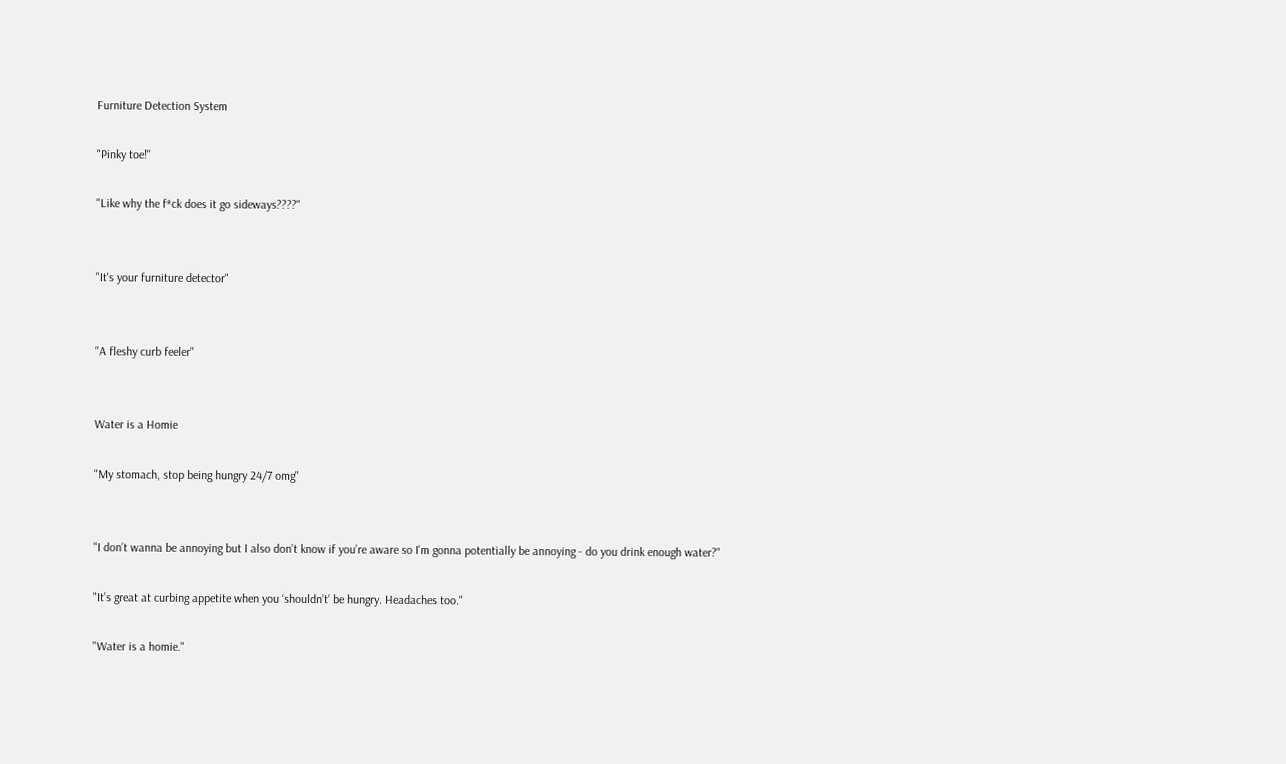Furniture Detection System

"Pinky toe!"

"Like why the f*ck does it go sideways????"


"It's your furniture detector"


"A fleshy curb feeler"


Water is a Homie

"My stomach, stop being hungry 24/7 omg"


"I don’t wanna be annoying but I also don’t know if you’re aware so I'm gonna potentially be annoying - do you drink enough water?"

"It’s great at curbing appetite when you ‘shouldn’t’ be hungry. Headaches too."

"Water is a homie."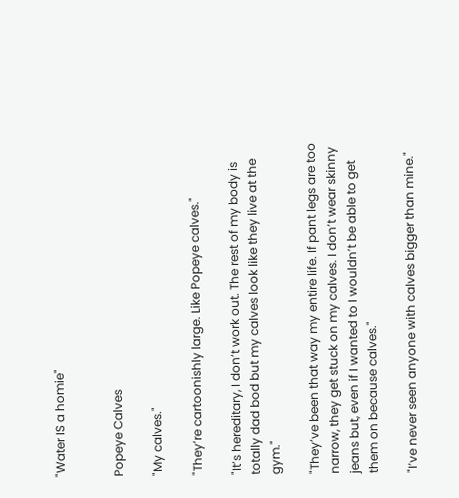"Water IS a homie"


Popeye Calves

"My calves."

"They’re cartoonishly large. Like Popeye calves."

"It’s hereditary, I don’t work out. The rest of my body is totally dad bod but my calves look like they live at the gym."

"They’ve been that way my entire life. If pant legs are too narrow, they get stuck on my calves. I don’t wear skinny jeans but, even if I wanted to I wouldn’t be able to get them on because calves."

"I’ve never seen anyone with calves bigger than mine."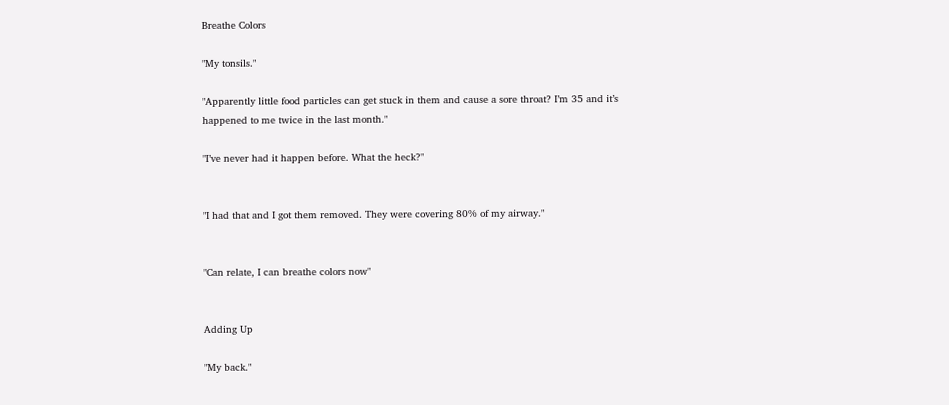Breathe Colors

"My tonsils."

"Apparently little food particles can get stuck in them and cause a sore throat? I’m 35 and it’s happened to me twice in the last month."

"I’ve never had it happen before. What the heck?"


"I had that and I got them removed. They were covering 80% of my airway."


"Can relate, I can breathe colors now"


Adding Up

"My back."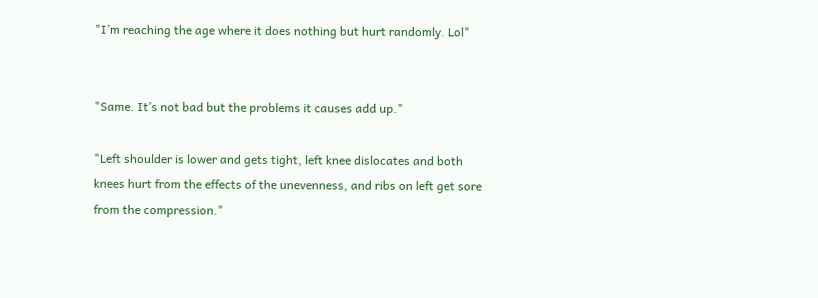"I’m reaching the age where it does nothing but hurt randomly. Lol"


"Same. It’s not bad but the problems it causes add up."

"Left shoulder is lower and gets tight, left knee dislocates and both knees hurt from the effects of the unevenness, and ribs on left get sore from the compression."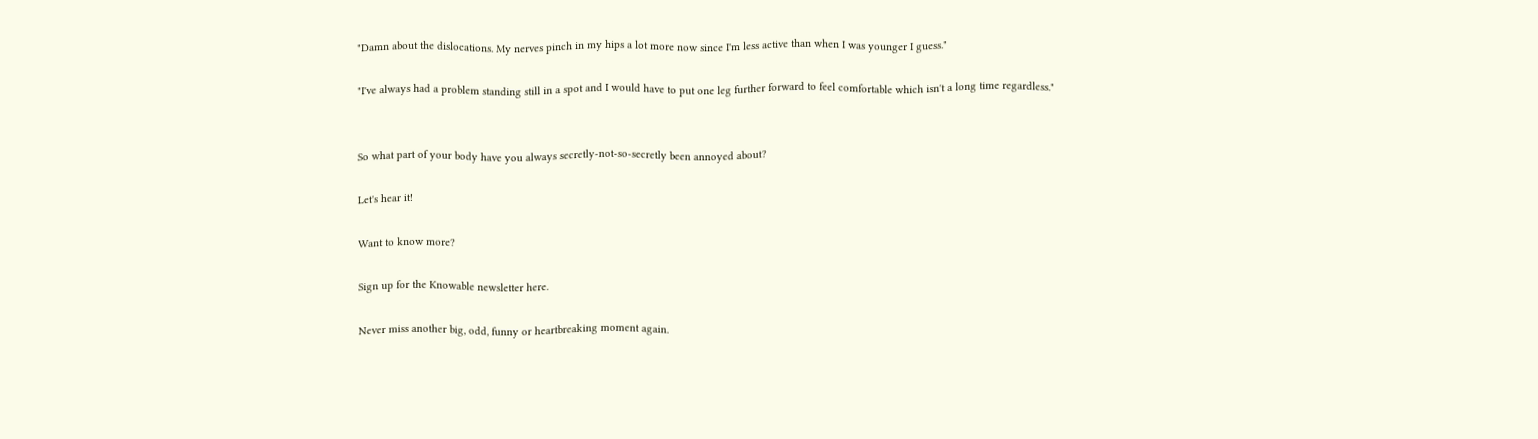"Damn about the dislocations. My nerves pinch in my hips a lot more now since I'm less active than when I was younger I guess."

"I've always had a problem standing still in a spot and I would have to put one leg further forward to feel comfortable which isn't a long time regardless."


So what part of your body have you always secretly-not-so-secretly been annoyed about?

Let's hear it!

Want to know more?

Sign up for the Knowable newsletter here.

Never miss another big, odd, funny or heartbreaking moment again.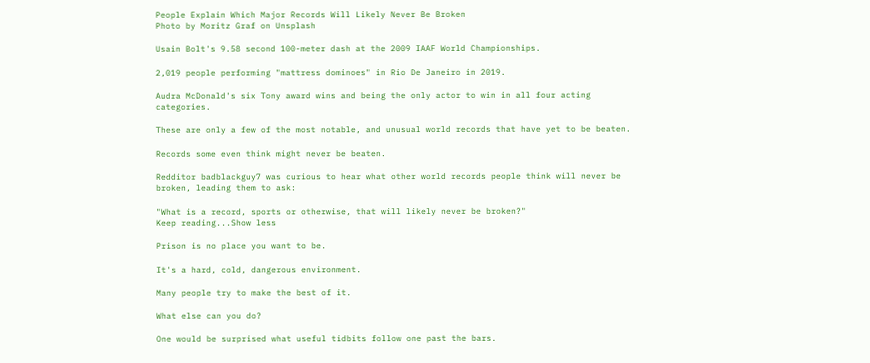People Explain Which Major Records Will Likely Never Be Broken
Photo by Moritz Graf on Unsplash

Usain Bolt's 9.58 second 100-meter dash at the 2009 IAAF World Championships.

2,019 people performing "mattress dominoes" in Rio De Janeiro in 2019.

Audra McDonald's six Tony award wins and being the only actor to win in all four acting categories.

These are only a few of the most notable, and unusual world records that have yet to be beaten.

Records some even think might never be beaten.

Redditor badblackguy7 was curious to hear what other world records people think will never be broken, leading them to ask:

"What is a record, sports or otherwise, that will likely never be broken?"
Keep reading...Show less

Prison is no place you want to be.

It's a hard, cold, dangerous environment.

Many people try to make the best of it.

What else can you do?

One would be surprised what useful tidbits follow one past the bars.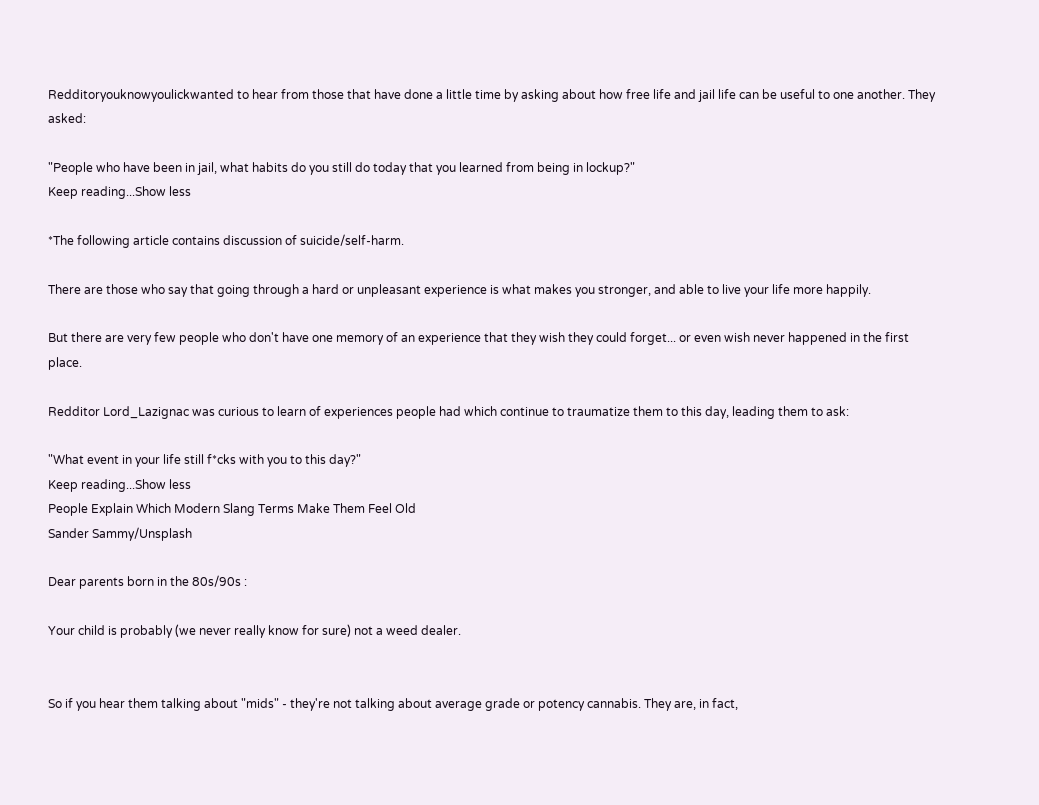Redditoryouknowyoulickwanted to hear from those that have done a little time by asking about how free life and jail life can be useful to one another. They asked:

"People who have been in jail, what habits do you still do today that you learned from being in lockup?"
Keep reading...Show less

*The following article contains discussion of suicide/self-harm.

There are those who say that going through a hard or unpleasant experience is what makes you stronger, and able to live your life more happily.

But there are very few people who don't have one memory of an experience that they wish they could forget... or even wish never happened in the first place.

Redditor Lord_Lazignac was curious to learn of experiences people had which continue to traumatize them to this day, leading them to ask:

"What event in your life still f*cks with you to this day?"
Keep reading...Show less
People Explain Which Modern Slang Terms Make Them Feel Old
Sander Sammy/Unsplash

Dear parents born in the 80s/90s :

Your child is probably (we never really know for sure) not a weed dealer.


So if you hear them talking about "mids" - they're not talking about average grade or potency cannabis. They are, in fact,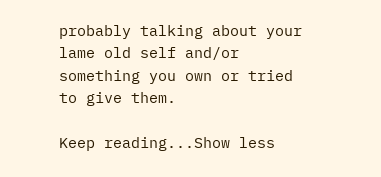probably talking about your lame old self and/or something you own or tried to give them.

Keep reading...Show less